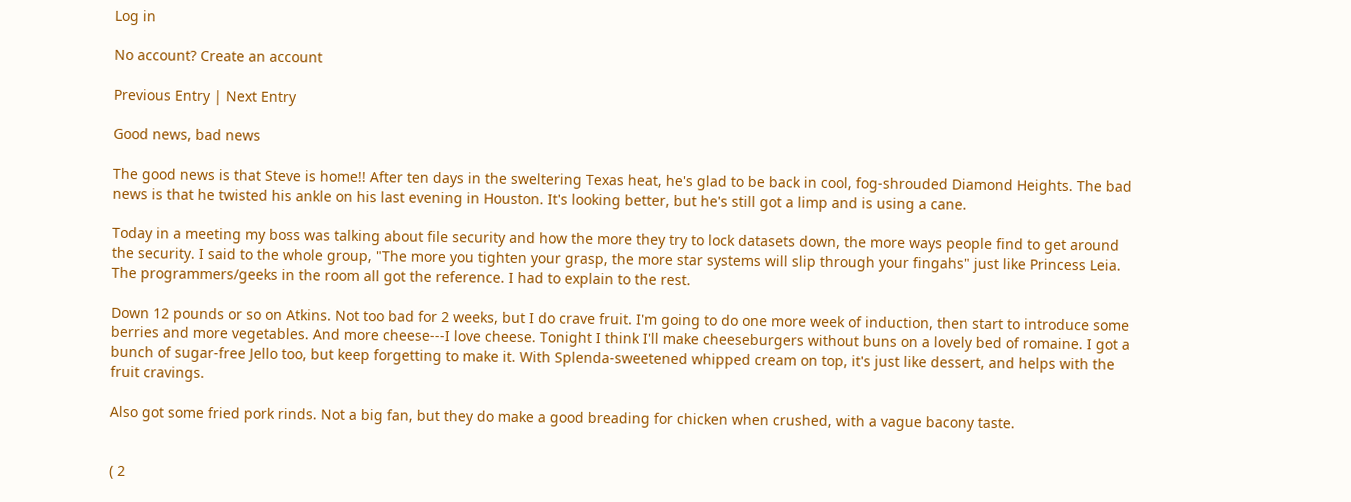Log in

No account? Create an account

Previous Entry | Next Entry

Good news, bad news

The good news is that Steve is home!! After ten days in the sweltering Texas heat, he's glad to be back in cool, fog-shrouded Diamond Heights. The bad news is that he twisted his ankle on his last evening in Houston. It's looking better, but he's still got a limp and is using a cane.

Today in a meeting my boss was talking about file security and how the more they try to lock datasets down, the more ways people find to get around the security. I said to the whole group, "The more you tighten your grasp, the more star systems will slip through your fingahs" just like Princess Leia. The programmers/geeks in the room all got the reference. I had to explain to the rest.

Down 12 pounds or so on Atkins. Not too bad for 2 weeks, but I do crave fruit. I'm going to do one more week of induction, then start to introduce some berries and more vegetables. And more cheese---I love cheese. Tonight I think I'll make cheeseburgers without buns on a lovely bed of romaine. I got a bunch of sugar-free Jello too, but keep forgetting to make it. With Splenda-sweetened whipped cream on top, it's just like dessert, and helps with the fruit cravings.

Also got some fried pork rinds. Not a big fan, but they do make a good breading for chicken when crushed, with a vague bacony taste.


( 2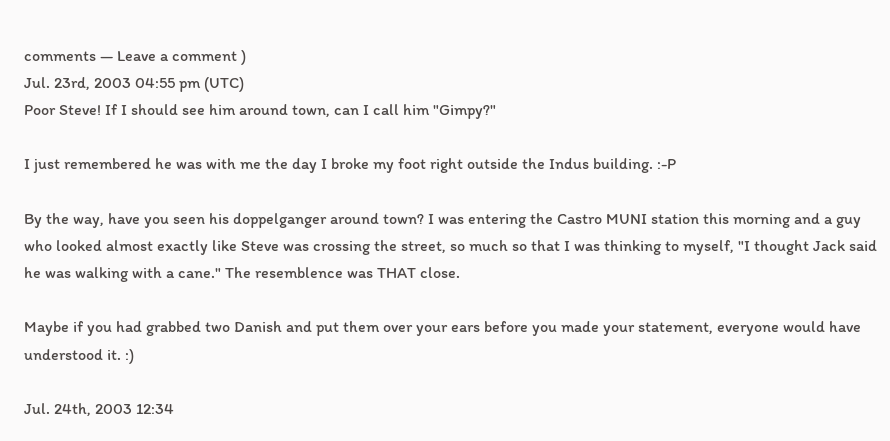comments — Leave a comment )
Jul. 23rd, 2003 04:55 pm (UTC)
Poor Steve! If I should see him around town, can I call him "Gimpy?"

I just remembered he was with me the day I broke my foot right outside the Indus building. :-P

By the way, have you seen his doppelganger around town? I was entering the Castro MUNI station this morning and a guy who looked almost exactly like Steve was crossing the street, so much so that I was thinking to myself, "I thought Jack said he was walking with a cane." The resemblence was THAT close.

Maybe if you had grabbed two Danish and put them over your ears before you made your statement, everyone would have understood it. :)

Jul. 24th, 2003 12:34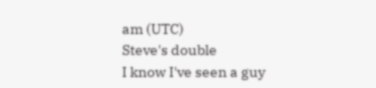am (UTC)
Steve's double
I know I've seen a guy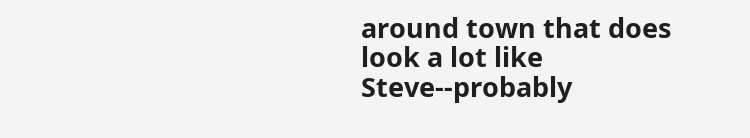around town that does look a lot like Steve--probably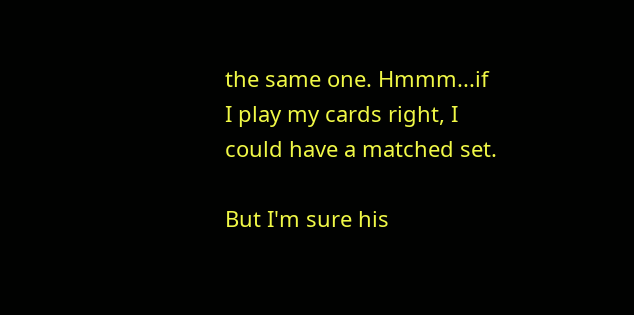the same one. Hmmm...if I play my cards right, I could have a matched set.

But I'm sure his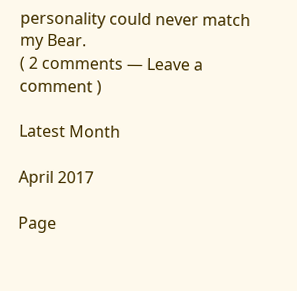personality could never match my Bear.
( 2 comments — Leave a comment )

Latest Month

April 2017

Page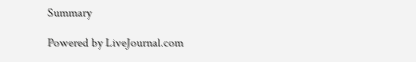Summary

Powered by LiveJournal.com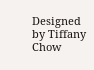Designed by Tiffany Chow